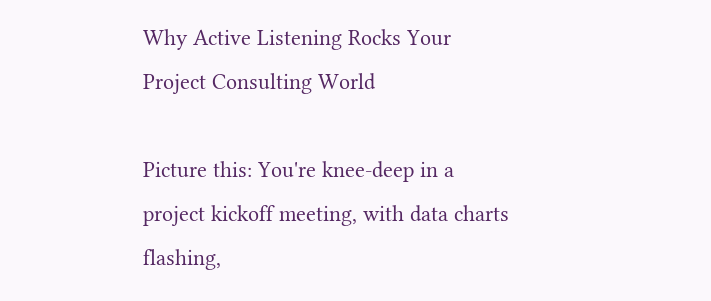Why Active Listening Rocks Your Project Consulting World

Picture this: You're knee-deep in a project kickoff meeting, with data charts flashing,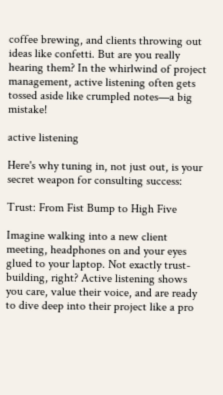coffee brewing, and clients throwing out ideas like confetti. But are you really hearing them? In the whirlwind of project management, active listening often gets tossed aside like crumpled notes—a big mistake!

active listening

Here's why tuning in, not just out, is your secret weapon for consulting success:

Trust: From Fist Bump to High Five

Imagine walking into a new client meeting, headphones on and your eyes glued to your laptop. Not exactly trust-building, right? Active listening shows you care, value their voice, and are ready to dive deep into their project like a pro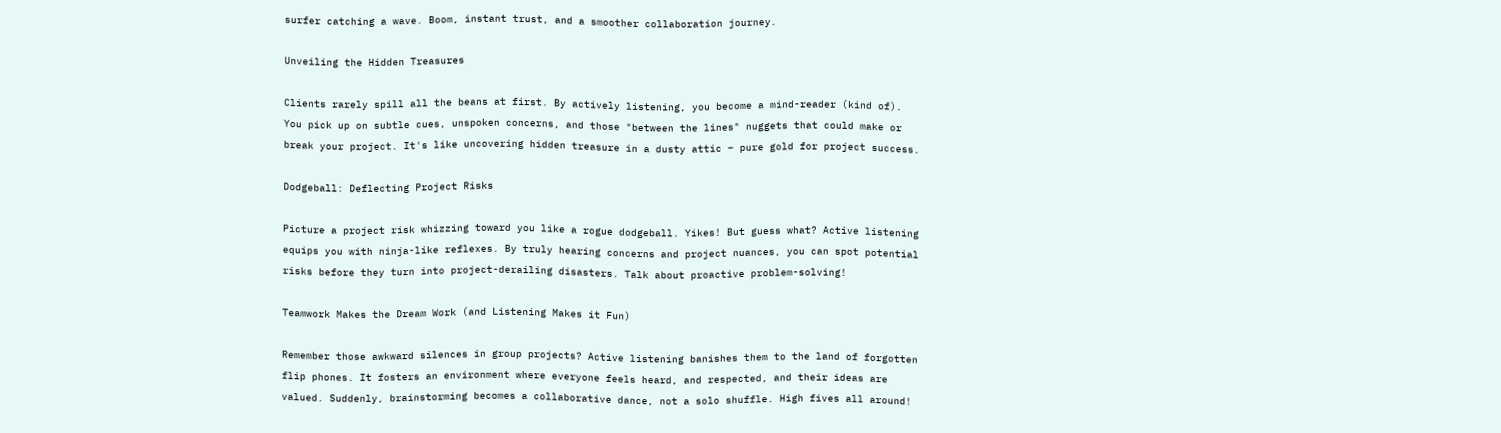surfer catching a wave. Boom, instant trust, and a smoother collaboration journey.

Unveiling the Hidden Treasures

Clients rarely spill all the beans at first. By actively listening, you become a mind-reader (kind of). You pick up on subtle cues, unspoken concerns, and those "between the lines" nuggets that could make or break your project. It's like uncovering hidden treasure in a dusty attic – pure gold for project success.

Dodgeball: Deflecting Project Risks

Picture a project risk whizzing toward you like a rogue dodgeball. Yikes! But guess what? Active listening equips you with ninja-like reflexes. By truly hearing concerns and project nuances, you can spot potential risks before they turn into project-derailing disasters. Talk about proactive problem-solving!

Teamwork Makes the Dream Work (and Listening Makes it Fun)

Remember those awkward silences in group projects? Active listening banishes them to the land of forgotten flip phones. It fosters an environment where everyone feels heard, and respected, and their ideas are valued. Suddenly, brainstorming becomes a collaborative dance, not a solo shuffle. High fives all around!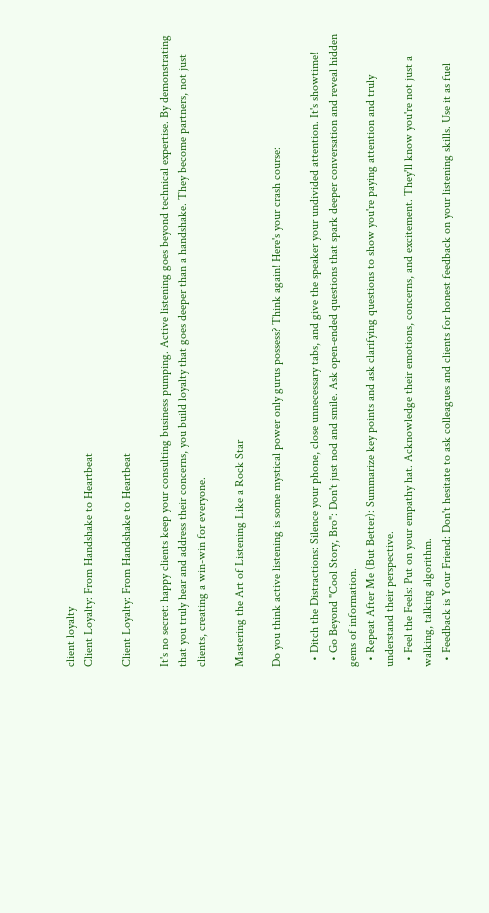client loyalty
Client Loyalty: From Handshake to Heartbeat

Client Loyalty: From Handshake to Heartbeat

It's no secret: happy clients keep your consulting business pumping. Active listening goes beyond technical expertise. By demonstrating that you truly hear and address their concerns, you build loyalty that goes deeper than a handshake. They become partners, not just clients, creating a win-win for everyone.

Mastering the Art of Listening Like a Rock Star

Do you think active listening is some mystical power only gurus possess? Think again! Here's your crash course:

  • Ditch the Distractions: Silence your phone, close unnecessary tabs, and give the speaker your undivided attention. It's showtime!
  • Go Beyond "Cool Story, Bro": Don't just nod and smile. Ask open-ended questions that spark deeper conversation and reveal hidden gems of information.
  • Repeat After Me (But Better): Summarize key points and ask clarifying questions to show you're paying attention and truly understand their perspective.
  • Feel the Feels: Put on your empathy hat. Acknowledge their emotions, concerns, and excitement. They'll know you're not just a walking, talking algorithm.
  • Feedback is Your Friend: Don't hesitate to ask colleagues and clients for honest feedback on your listening skills. Use it as fuel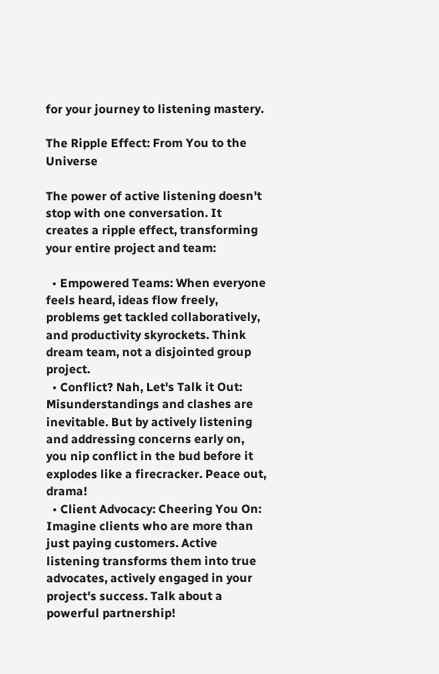for your journey to listening mastery.

The Ripple Effect: From You to the Universe

The power of active listening doesn't stop with one conversation. It creates a ripple effect, transforming your entire project and team:

  • Empowered Teams: When everyone feels heard, ideas flow freely, problems get tackled collaboratively, and productivity skyrockets. Think dream team, not a disjointed group project.
  • Conflict? Nah, Let's Talk it Out: Misunderstandings and clashes are inevitable. But by actively listening and addressing concerns early on, you nip conflict in the bud before it explodes like a firecracker. Peace out, drama!
  • Client Advocacy: Cheering You On: Imagine clients who are more than just paying customers. Active listening transforms them into true advocates, actively engaged in your project's success. Talk about a powerful partnership!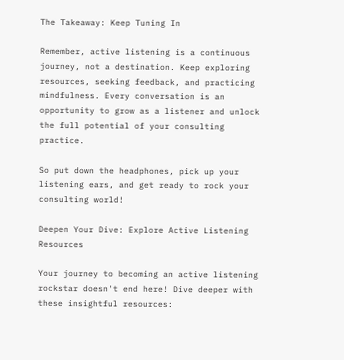The Takeaway: Keep Tuning In

Remember, active listening is a continuous journey, not a destination. Keep exploring resources, seeking feedback, and practicing mindfulness. Every conversation is an opportunity to grow as a listener and unlock the full potential of your consulting practice.

So put down the headphones, pick up your listening ears, and get ready to rock your consulting world!

Deepen Your Dive: Explore Active Listening Resources

Your journey to becoming an active listening rockstar doesn't end here! Dive deeper with these insightful resources: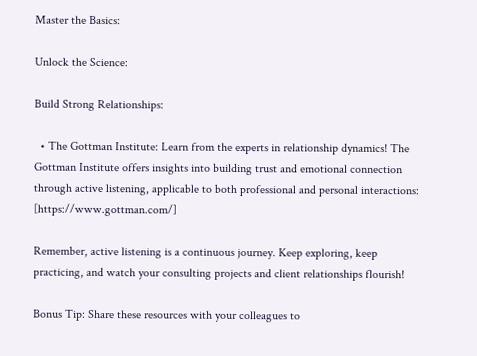Master the Basics:

Unlock the Science:

Build Strong Relationships:

  • The Gottman Institute: Learn from the experts in relationship dynamics! The Gottman Institute offers insights into building trust and emotional connection through active listening, applicable to both professional and personal interactions: [https://www.gottman.com/]

Remember, active listening is a continuous journey. Keep exploring, keep practicing, and watch your consulting projects and client relationships flourish!

Bonus Tip: Share these resources with your colleagues to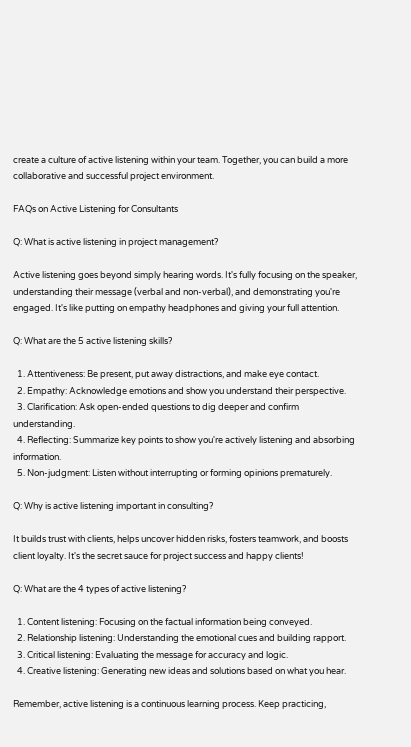create a culture of active listening within your team. Together, you can build a more collaborative and successful project environment.

FAQs on Active Listening for Consultants

Q: What is active listening in project management?

Active listening goes beyond simply hearing words. It's fully focusing on the speaker, understanding their message (verbal and non-verbal), and demonstrating you're engaged. It's like putting on empathy headphones and giving your full attention.

Q: What are the 5 active listening skills?

  1. Attentiveness: Be present, put away distractions, and make eye contact.
  2. Empathy: Acknowledge emotions and show you understand their perspective.
  3. Clarification: Ask open-ended questions to dig deeper and confirm understanding.
  4. Reflecting: Summarize key points to show you're actively listening and absorbing information.
  5. Non-judgment: Listen without interrupting or forming opinions prematurely.

Q: Why is active listening important in consulting?

It builds trust with clients, helps uncover hidden risks, fosters teamwork, and boosts client loyalty. It's the secret sauce for project success and happy clients!

Q: What are the 4 types of active listening?

  1. Content listening: Focusing on the factual information being conveyed.
  2. Relationship listening: Understanding the emotional cues and building rapport.
  3. Critical listening: Evaluating the message for accuracy and logic.
  4. Creative listening: Generating new ideas and solutions based on what you hear.

Remember, active listening is a continuous learning process. Keep practicing,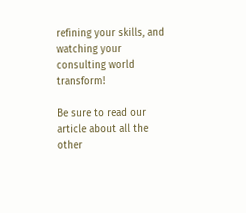refining your skills, and watching your consulting world transform!

Be sure to read our article about all the other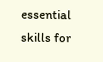essential skills for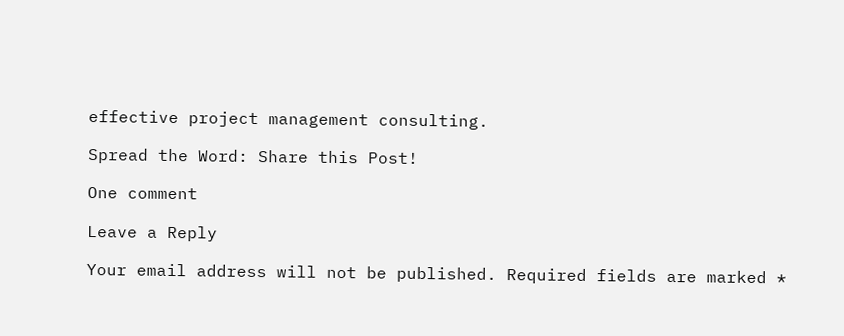effective project management consulting.

Spread the Word: Share this Post!

One comment

Leave a Reply

Your email address will not be published. Required fields are marked *